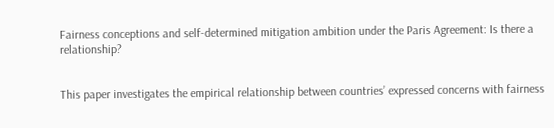Fairness conceptions and self-determined mitigation ambition under the Paris Agreement: Is there a relationship?


This paper investigates the empirical relationship between countries’ expressed concerns with fairness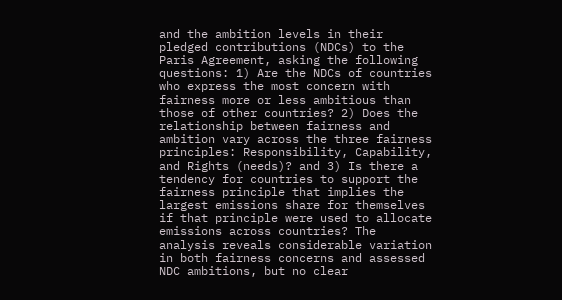and the ambition levels in their pledged contributions (NDCs) to the Paris Agreement, asking the following questions: 1) Are the NDCs of countries who express the most concern with fairness more or less ambitious than those of other countries? 2) Does the relationship between fairness and ambition vary across the three fairness principles: Responsibility, Capability, and Rights (needs)? and 3) Is there a tendency for countries to support the fairness principle that implies the largest emissions share for themselves if that principle were used to allocate emissions across countries? The analysis reveals considerable variation in both fairness concerns and assessed NDC ambitions, but no clear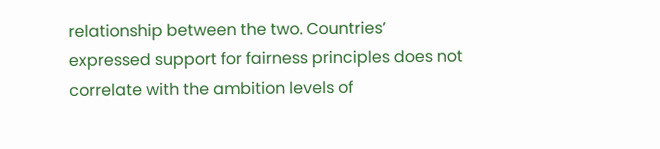relationship between the two. Countries’ expressed support for fairness principles does not correlate with the ambition levels of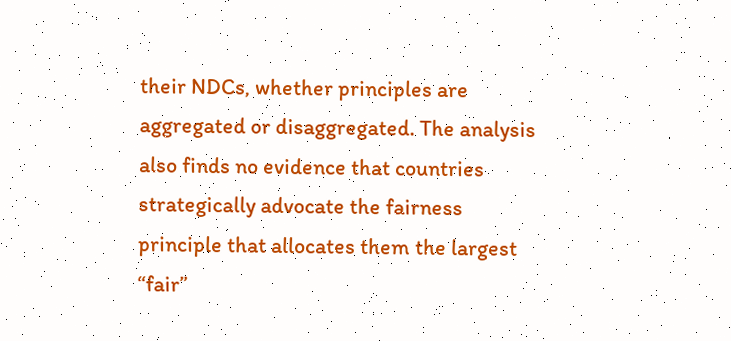their NDCs, whether principles are aggregated or disaggregated. The analysis also finds no evidence that countries strategically advocate the fairness principle that allocates them the largest “fair”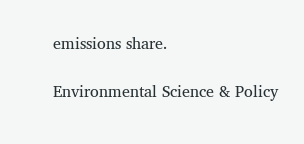emissions share.

Environmental Science & Policy